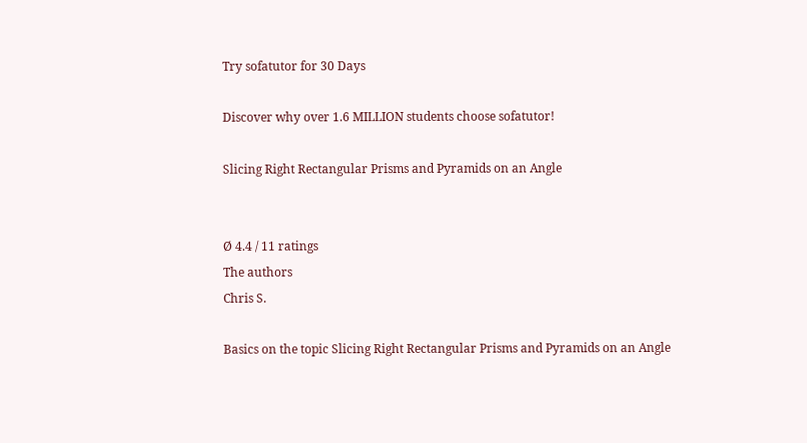Try sofatutor for 30 Days

Discover why over 1.6 MILLION students choose sofatutor!

Slicing Right Rectangular Prisms and Pyramids on an Angle


Ø 4.4 / 11 ratings
The authors
Chris S.

Basics on the topic Slicing Right Rectangular Prisms and Pyramids on an Angle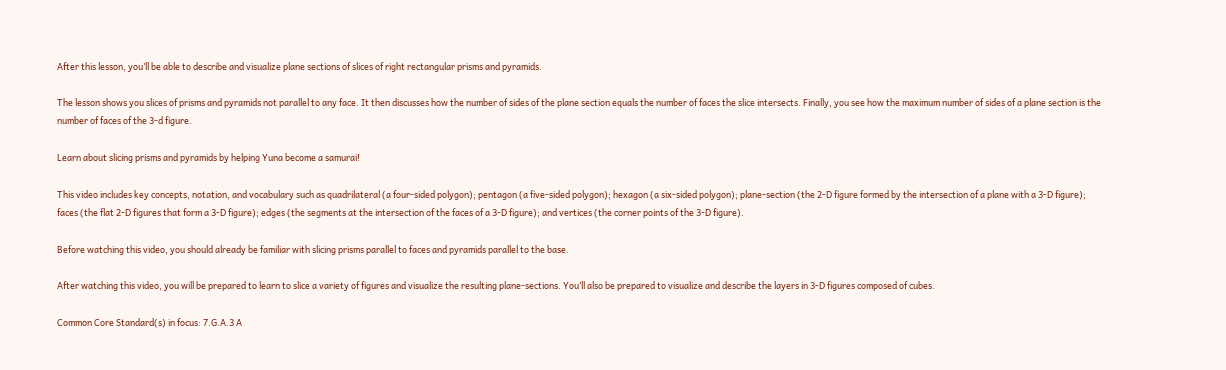After this lesson, you’ll be able to describe and visualize plane sections of slices of right rectangular prisms and pyramids.

The lesson shows you slices of prisms and pyramids not parallel to any face. It then discusses how the number of sides of the plane section equals the number of faces the slice intersects. Finally, you see how the maximum number of sides of a plane section is the number of faces of the 3-d figure.

Learn about slicing prisms and pyramids by helping Yuna become a samurai!

This video includes key concepts, notation, and vocabulary such as quadrilateral (a four-sided polygon); pentagon (a five-sided polygon); hexagon (a six-sided polygon); plane-section (the 2-D figure formed by the intersection of a plane with a 3-D figure); faces (the flat 2-D figures that form a 3-D figure); edges (the segments at the intersection of the faces of a 3-D figure); and vertices (the corner points of the 3-D figure).

Before watching this video, you should already be familiar with slicing prisms parallel to faces and pyramids parallel to the base.

After watching this video, you will be prepared to learn to slice a variety of figures and visualize the resulting plane-sections. You’ll also be prepared to visualize and describe the layers in 3-D figures composed of cubes.

Common Core Standard(s) in focus: 7.G.A.3 A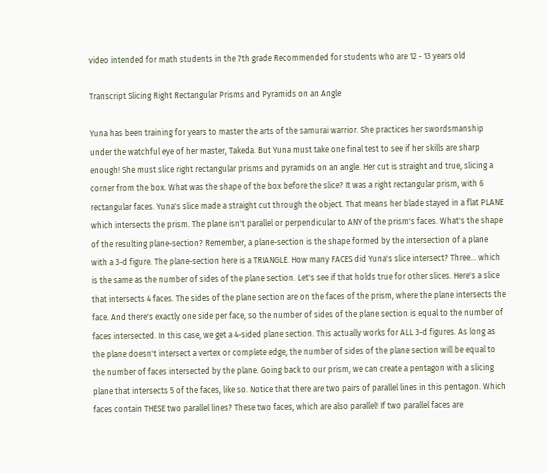video intended for math students in the 7th grade Recommended for students who are 12 - 13 years old

Transcript Slicing Right Rectangular Prisms and Pyramids on an Angle

Yuna has been training for years to master the arts of the samurai warrior. She practices her swordsmanship under the watchful eye of her master, Takeda. But Yuna must take one final test to see if her skills are sharp enough! She must slice right rectangular prisms and pyramids on an angle. Her cut is straight and true, slicing a corner from the box. What was the shape of the box before the slice? It was a right rectangular prism, with 6 rectangular faces. Yuna's slice made a straight cut through the object. That means her blade stayed in a flat PLANE which intersects the prism. The plane isn't parallel or perpendicular to ANY of the prism's faces. What's the shape of the resulting plane-section? Remember, a plane-section is the shape formed by the intersection of a plane with a 3-d figure. The plane-section here is a TRIANGLE. How many FACES did Yuna's slice intersect? Three... which is the same as the number of sides of the plane section. Let's see if that holds true for other slices. Here's a slice that intersects 4 faces. The sides of the plane section are on the faces of the prism, where the plane intersects the face. And there's exactly one side per face, so the number of sides of the plane section is equal to the number of faces intersected. In this case, we get a 4-sided plane section. This actually works for ALL 3-d figures. As long as the plane doesn't intersect a vertex or complete edge, the number of sides of the plane section will be equal to the number of faces intersected by the plane. Going back to our prism, we can create a pentagon with a slicing plane that intersects 5 of the faces, like so. Notice that there are two pairs of parallel lines in this pentagon. Which faces contain THESE two parallel lines? These two faces, which are also parallel! If two parallel faces are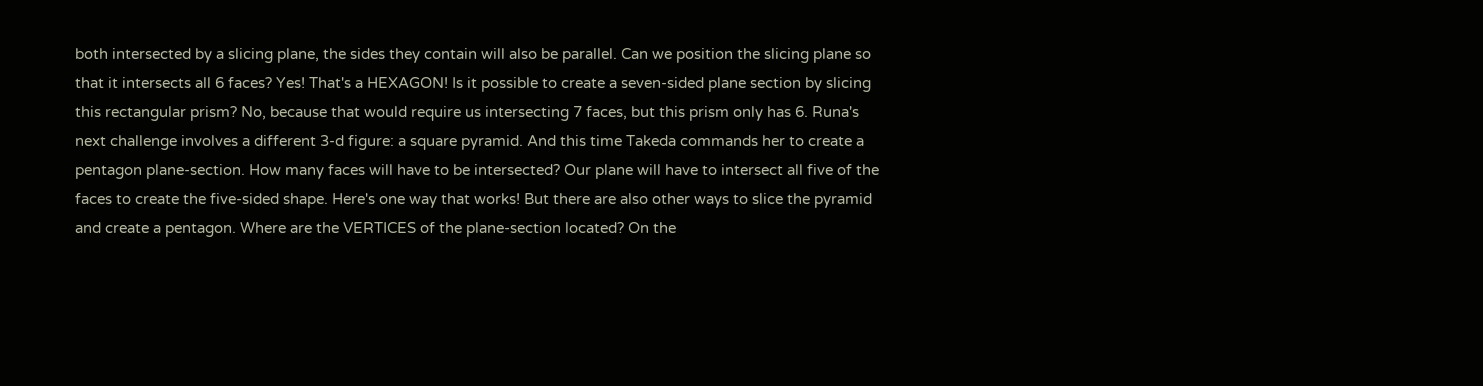both intersected by a slicing plane, the sides they contain will also be parallel. Can we position the slicing plane so that it intersects all 6 faces? Yes! That's a HEXAGON! Is it possible to create a seven-sided plane section by slicing this rectangular prism? No, because that would require us intersecting 7 faces, but this prism only has 6. Runa's next challenge involves a different 3-d figure: a square pyramid. And this time Takeda commands her to create a pentagon plane-section. How many faces will have to be intersected? Our plane will have to intersect all five of the faces to create the five-sided shape. Here's one way that works! But there are also other ways to slice the pyramid and create a pentagon. Where are the VERTICES of the plane-section located? On the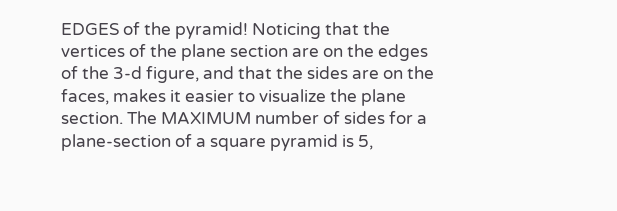EDGES of the pyramid! Noticing that the vertices of the plane section are on the edges of the 3-d figure, and that the sides are on the faces, makes it easier to visualize the plane section. The MAXIMUM number of sides for a plane-section of a square pyramid is 5,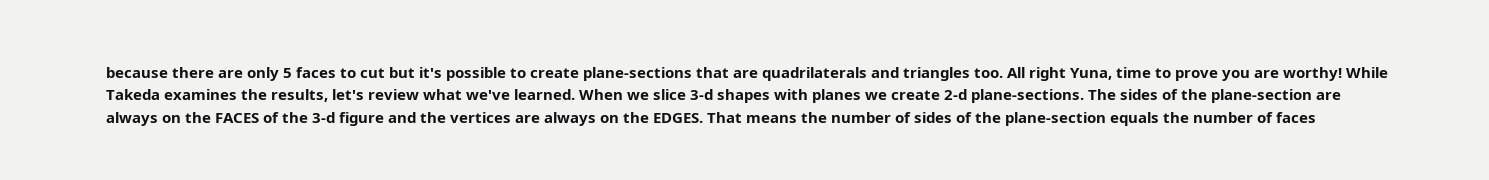because there are only 5 faces to cut but it's possible to create plane-sections that are quadrilaterals and triangles too. All right Yuna, time to prove you are worthy! While Takeda examines the results, let's review what we've learned. When we slice 3-d shapes with planes we create 2-d plane-sections. The sides of the plane-section are always on the FACES of the 3-d figure and the vertices are always on the EDGES. That means the number of sides of the plane-section equals the number of faces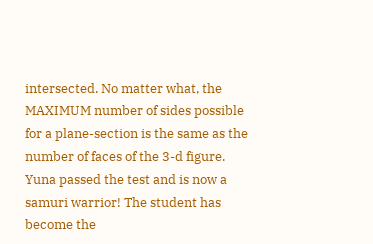intersected. No matter what, the MAXIMUM number of sides possible for a plane-section is the same as the number of faces of the 3-d figure. Yuna passed the test and is now a samuri warrior! The student has become the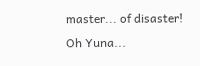master... of disaster! Oh Yuna...